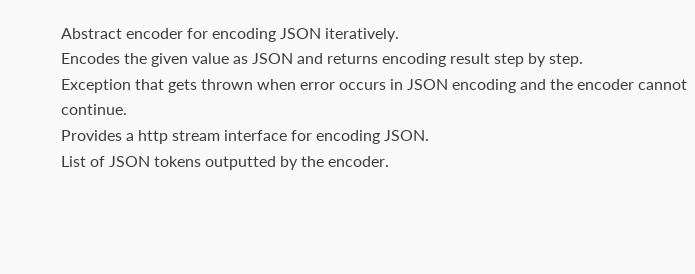Abstract encoder for encoding JSON iteratively.
Encodes the given value as JSON and returns encoding result step by step.
Exception that gets thrown when error occurs in JSON encoding and the encoder cannot continue.
Provides a http stream interface for encoding JSON.
List of JSON tokens outputted by the encoder.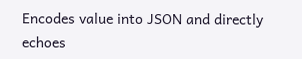Encodes value into JSON and directly echoes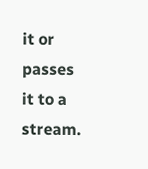it or passes it to a stream.